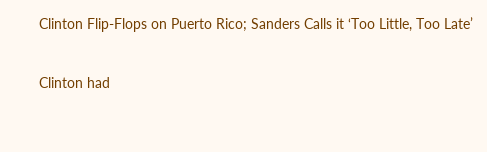Clinton Flip-Flops on Puerto Rico; Sanders Calls it ‘Too Little, Too Late’

Clinton had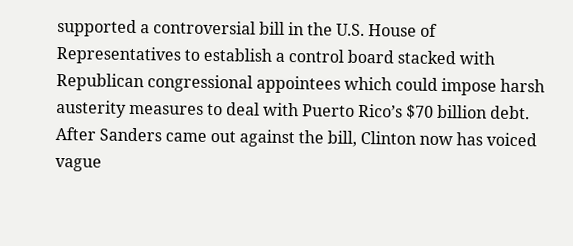supported a controversial bill in the U.S. House of Representatives to establish a control board stacked with Republican congressional appointees which could impose harsh austerity measures to deal with Puerto Rico’s $70 billion debt. After Sanders came out against the bill, Clinton now has voiced vague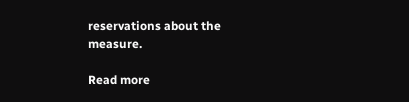reservations about the measure.

Read more